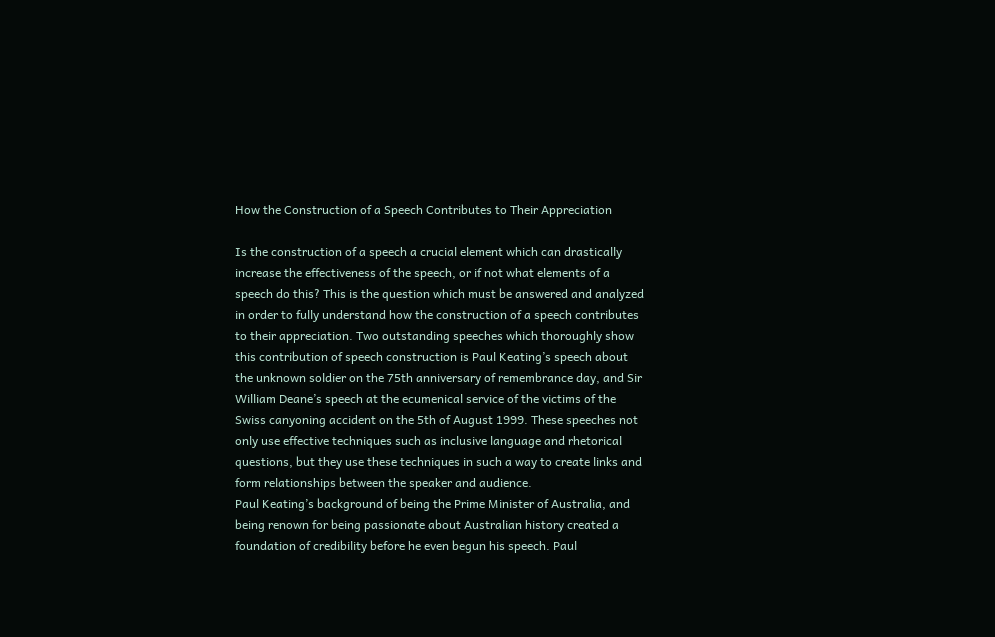How the Construction of a Speech Contributes to Their Appreciation

Is the construction of a speech a crucial element which can drastically increase the effectiveness of the speech, or if not what elements of a speech do this? This is the question which must be answered and analyzed in order to fully understand how the construction of a speech contributes to their appreciation. Two outstanding speeches which thoroughly show this contribution of speech construction is Paul Keating’s speech about the unknown soldier on the 75th anniversary of remembrance day, and Sir William Deane’s speech at the ecumenical service of the victims of the Swiss canyoning accident on the 5th of August 1999. These speeches not only use effective techniques such as inclusive language and rhetorical questions, but they use these techniques in such a way to create links and form relationships between the speaker and audience.
Paul Keating’s background of being the Prime Minister of Australia, and being renown for being passionate about Australian history created a foundation of credibility before he even begun his speech. Paul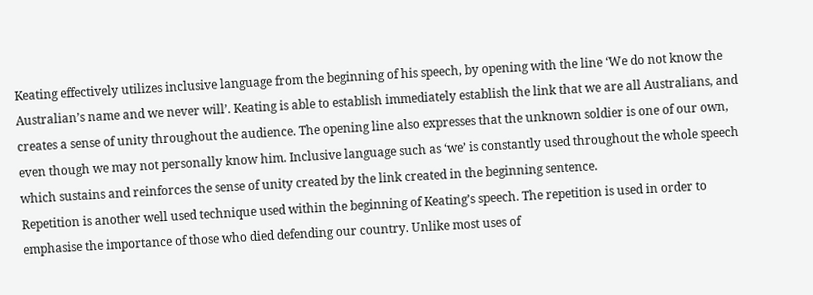Keating effectively utilizes inclusive language from the beginning of his speech, by opening with the line ‘We do not know the   Australian’s name and we never will’. Keating is able to establish immediately establish the link that we are all Australians, and creates a sense of unity throughout the audience. The opening line also expresses that the unknown soldier is one of our own, even though we may not personally know him. Inclusive language such as ‘we’ is constantly used throughout the whole speech which sustains and reinforces the sense of unity created by the link created in the beginning sentence.
Repetition is another well used technique used within the beginning of Keating’s speech. The repetition is used in order to emphasise the importance of those who died defending our country. Unlike most uses of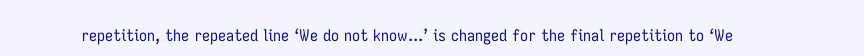repetition, the repeated line ‘We do not know...’ is changed for the final repetition to ‘We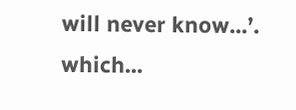will never know...’. which...